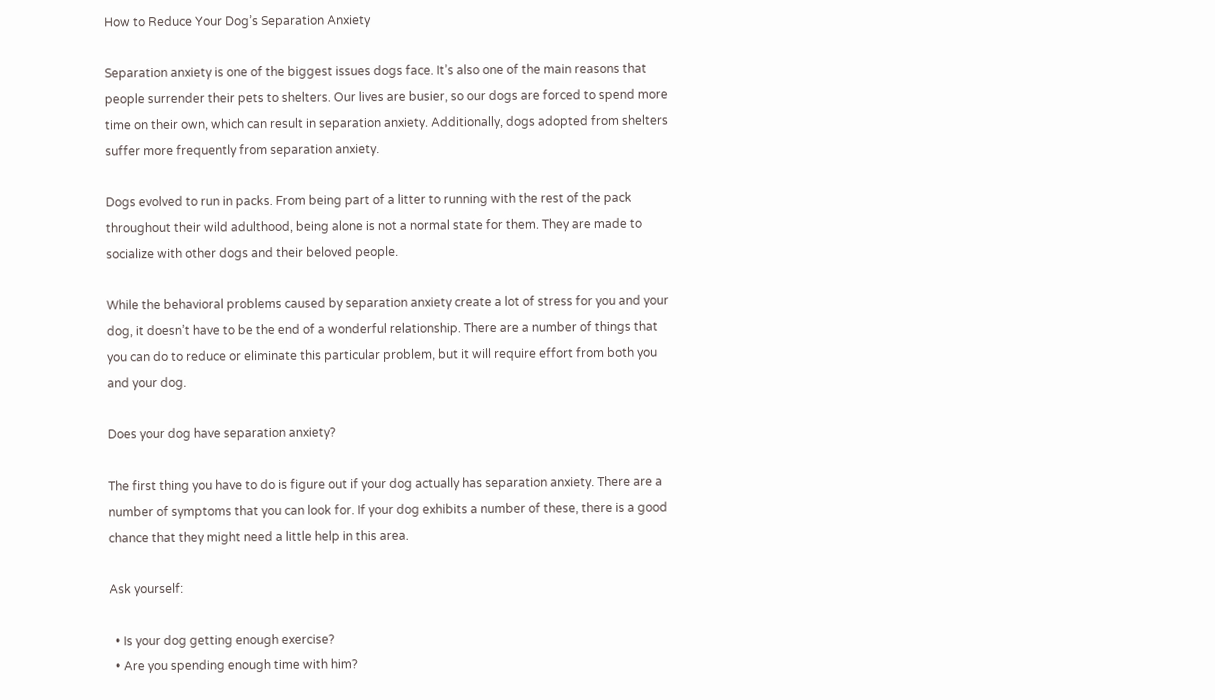How to Reduce Your Dog’s Separation Anxiety

Separation anxiety is one of the biggest issues dogs face. It’s also one of the main reasons that people surrender their pets to shelters. Our lives are busier, so our dogs are forced to spend more time on their own, which can result in separation anxiety. Additionally, dogs adopted from shelters suffer more frequently from separation anxiety.

Dogs evolved to run in packs. From being part of a litter to running with the rest of the pack throughout their wild adulthood, being alone is not a normal state for them. They are made to socialize with other dogs and their beloved people.

While the behavioral problems caused by separation anxiety create a lot of stress for you and your dog, it doesn’t have to be the end of a wonderful relationship. There are a number of things that you can do to reduce or eliminate this particular problem, but it will require effort from both you and your dog.

Does your dog have separation anxiety?

The first thing you have to do is figure out if your dog actually has separation anxiety. There are a number of symptoms that you can look for. If your dog exhibits a number of these, there is a good chance that they might need a little help in this area.

Ask yourself:

  • Is your dog getting enough exercise?
  • Are you spending enough time with him?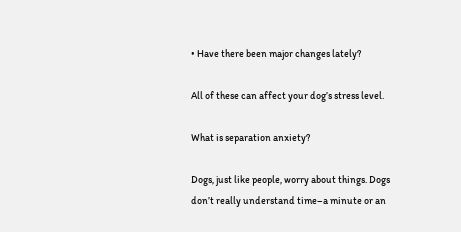• Have there been major changes lately?

All of these can affect your dog’s stress level.

What is separation anxiety?

Dogs, just like people, worry about things. Dogs don’t really understand time–a minute or an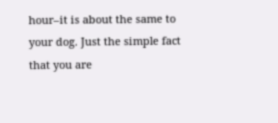hour–it is about the same to your dog. Just the simple fact that you are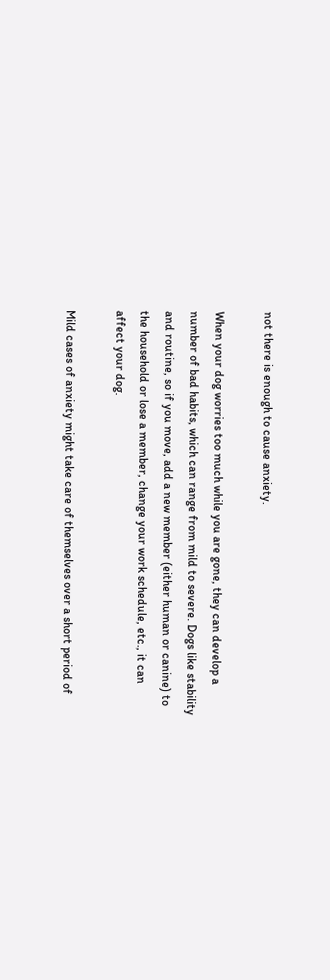not there is enough to cause anxiety.

When your dog worries too much while you are gone, they can develop a number of bad habits, which can range from mild to severe. Dogs like stability and routine, so if you move, add a new member (either human or canine) to the household or lose a member, change your work schedule, etc., it can affect your dog.

Mild cases of anxiety might take care of themselves over a short period of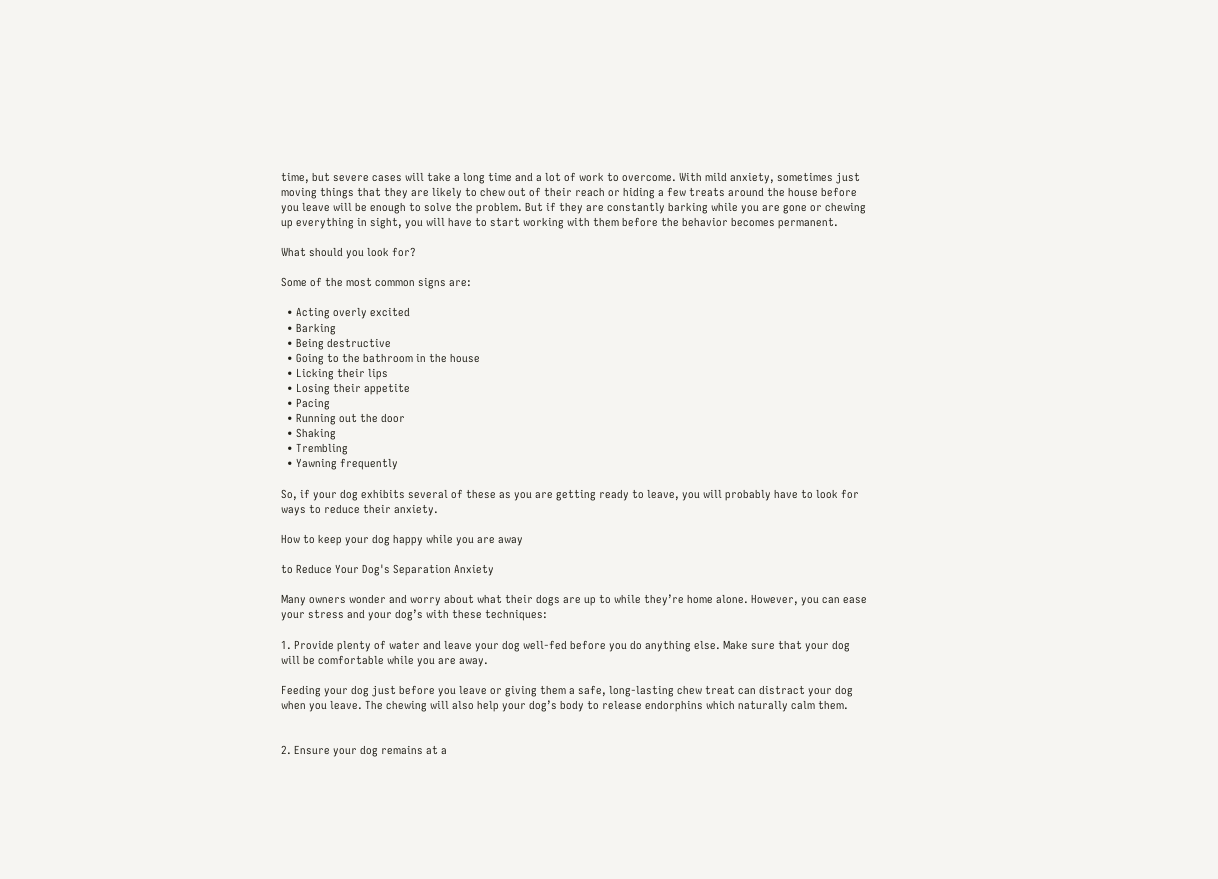time, but severe cases will take a long time and a lot of work to overcome. With mild anxiety, sometimes just moving things that they are likely to chew out of their reach or hiding a few treats around the house before you leave will be enough to solve the problem. But if they are constantly barking while you are gone or chewing up everything in sight, you will have to start working with them before the behavior becomes permanent.

What should you look for?

Some of the most common signs are:

  • Acting overly excited
  • Barking
  • Being destructive
  • Going to the bathroom in the house
  • Licking their lips
  • Losing their appetite
  • Pacing
  • Running out the door
  • Shaking
  • Trembling
  • Yawning frequently

So, if your dog exhibits several of these as you are getting ready to leave, you will probably have to look for ways to reduce their anxiety.

How to keep your dog happy while you are away

to Reduce Your Dog's Separation Anxiety

Many owners wonder and worry about what their dogs are up to while they’re home alone. However, you can ease your stress and your dog’s with these techniques:

1. Provide plenty of water and leave your dog well-fed before you do anything else. Make sure that your dog will be comfortable while you are away.

Feeding your dog just before you leave or giving them a safe, long-lasting chew treat can distract your dog when you leave. The chewing will also help your dog’s body to release endorphins which naturally calm them.


2. Ensure your dog remains at a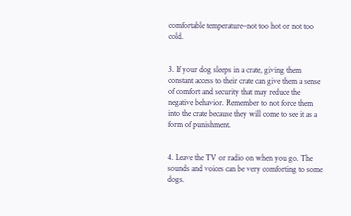comfortable temperature–not too hot or not too cold.


3. If your dog sleeps in a crate, giving them constant access to their crate can give them a sense of comfort and security that may reduce the negative behavior. Remember to not force them into the crate because they will come to see it as a form of punishment.


4. Leave the TV or radio on when you go. The sounds and voices can be very comforting to some dogs.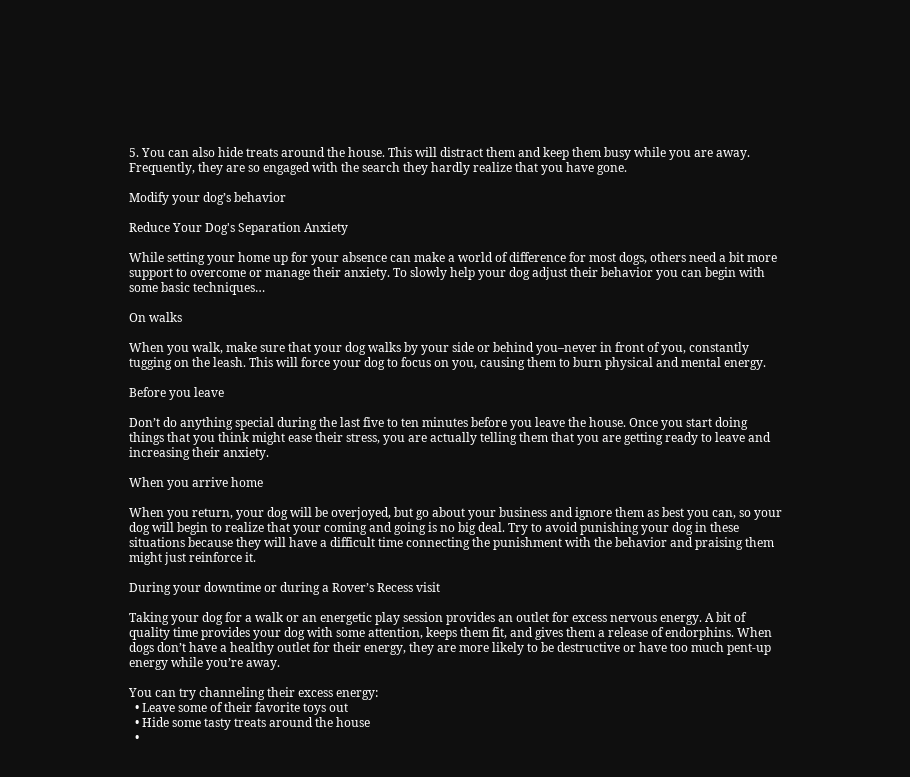5. You can also hide treats around the house. This will distract them and keep them busy while you are away. Frequently, they are so engaged with the search they hardly realize that you have gone.

Modify your dog’s behavior

Reduce Your Dog's Separation Anxiety

While setting your home up for your absence can make a world of difference for most dogs, others need a bit more support to overcome or manage their anxiety. To slowly help your dog adjust their behavior you can begin with some basic techniques…

On walks

When you walk, make sure that your dog walks by your side or behind you–never in front of you, constantly tugging on the leash. This will force your dog to focus on you, causing them to burn physical and mental energy.

Before you leave

Don’t do anything special during the last five to ten minutes before you leave the house. Once you start doing things that you think might ease their stress, you are actually telling them that you are getting ready to leave and increasing their anxiety.

When you arrive home

When you return, your dog will be overjoyed, but go about your business and ignore them as best you can, so your dog will begin to realize that your coming and going is no big deal. Try to avoid punishing your dog in these situations because they will have a difficult time connecting the punishment with the behavior and praising them might just reinforce it.

During your downtime or during a Rover’s Recess visit

Taking your dog for a walk or an energetic play session provides an outlet for excess nervous energy. A bit of quality time provides your dog with some attention, keeps them fit, and gives them a release of endorphins. When dogs don’t have a healthy outlet for their energy, they are more likely to be destructive or have too much pent-up energy while you’re away.

You can try channeling their excess energy:
  • Leave some of their favorite toys out
  • Hide some tasty treats around the house
  •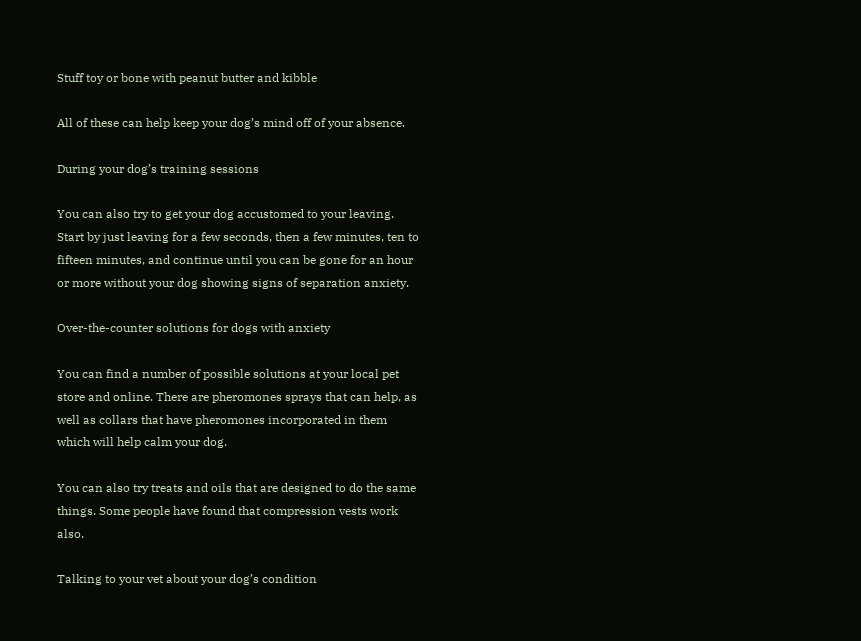Stuff toy or bone with peanut butter and kibble

All of these can help keep your dog’s mind off of your absence.

During your dog’s training sessions

You can also try to get your dog accustomed to your leaving. Start by just leaving for a few seconds, then a few minutes, ten to fifteen minutes, and continue until you can be gone for an hour or more without your dog showing signs of separation anxiety.

Over-the-counter solutions for dogs with anxiety

You can find a number of possible solutions at your local pet store and online. There are pheromones sprays that can help, as well as collars that have pheromones incorporated in them which will help calm your dog.

You can also try treats and oils that are designed to do the same things. Some people have found that compression vests work also.

Talking to your vet about your dog’s condition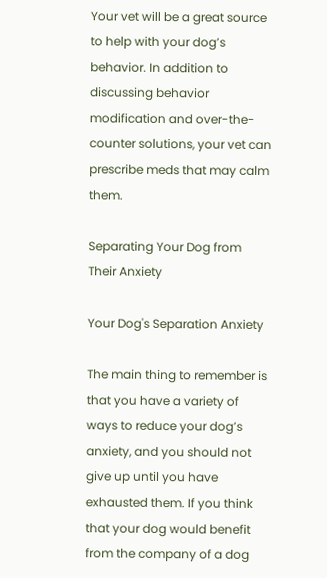Your vet will be a great source to help with your dog’s behavior. In addition to discussing behavior modification and over-the-counter solutions, your vet can prescribe meds that may calm them.

Separating Your Dog from Their Anxiety

Your Dog's Separation Anxiety

The main thing to remember is that you have a variety of ways to reduce your dog’s anxiety, and you should not give up until you have exhausted them. If you think that your dog would benefit from the company of a dog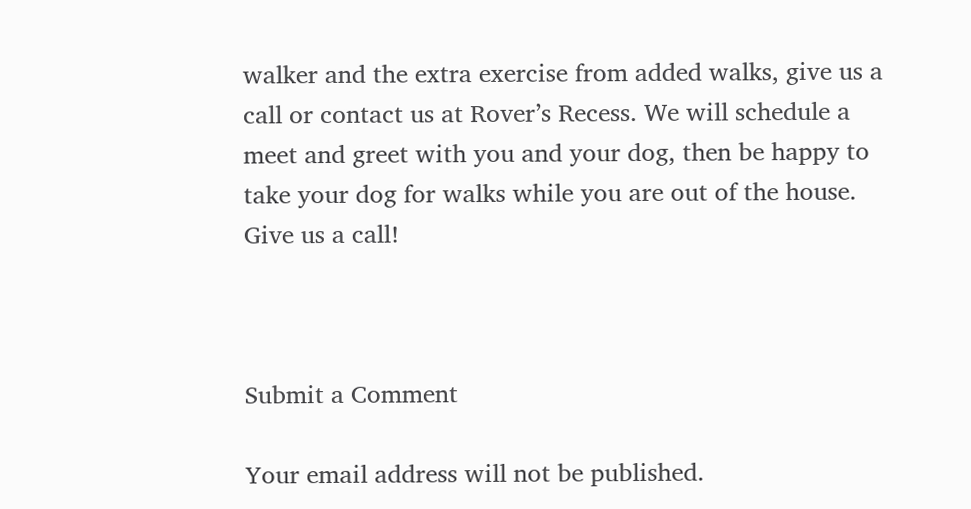walker and the extra exercise from added walks, give us a call or contact us at Rover’s Recess. We will schedule a meet and greet with you and your dog, then be happy to take your dog for walks while you are out of the house. Give us a call!



Submit a Comment

Your email address will not be published.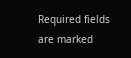Required fields are marked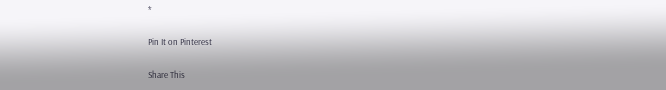*

Pin It on Pinterest

Share This